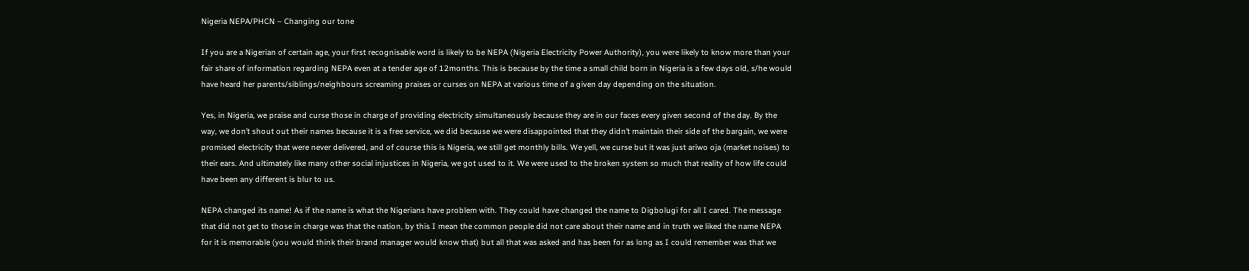Nigeria NEPA/PHCN – Changing our tone

If you are a Nigerian of certain age, your first recognisable word is likely to be NEPA (Nigeria Electricity Power Authority), you were likely to know more than your fair share of information regarding NEPA even at a tender age of 12months. This is because by the time a small child born in Nigeria is a few days old, s/he would have heard her parents/siblings/neighbours screaming praises or curses on NEPA at various time of a given day depending on the situation.

Yes, in Nigeria, we praise and curse those in charge of providing electricity simultaneously because they are in our faces every given second of the day. By the way, we don’t shout out their names because it is a free service, we did because we were disappointed that they didn’t maintain their side of the bargain, we were promised electricity that were never delivered, and of course this is Nigeria, we still get monthly bills. We yell, we curse but it was just ariwo oja (market noises) to their ears. And ultimately like many other social injustices in Nigeria, we got used to it. We were used to the broken system so much that reality of how life could have been any different is blur to us.

NEPA changed its name! As if the name is what the Nigerians have problem with. They could have changed the name to Digbolugi for all I cared. The message that did not get to those in charge was that the nation, by this I mean the common people did not care about their name and in truth we liked the name NEPA for it is memorable (you would think their brand manager would know that) but all that was asked and has been for as long as I could remember was that we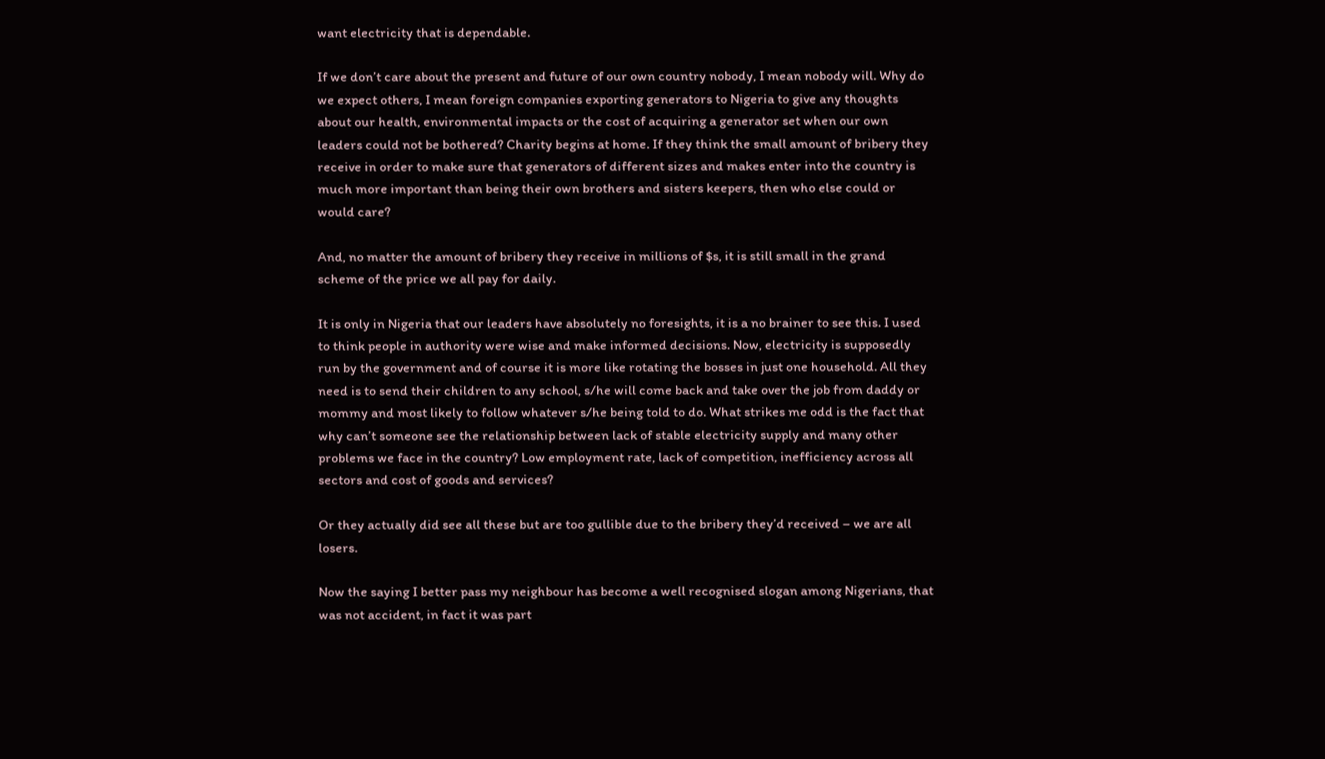want electricity that is dependable.

If we don’t care about the present and future of our own country nobody, I mean nobody will. Why do we expect others, I mean foreign companies exporting generators to Nigeria to give any thoughts about our health, environmental impacts or the cost of acquiring a generator set when our own leaders could not be bothered? Charity begins at home. If they think the small amount of bribery they receive in order to make sure that generators of different sizes and makes enter into the country is much more important than being their own brothers and sisters keepers, then who else could or would care?

And, no matter the amount of bribery they receive in millions of $s, it is still small in the grand scheme of the price we all pay for daily.

It is only in Nigeria that our leaders have absolutely no foresights, it is a no brainer to see this. I used to think people in authority were wise and make informed decisions. Now, electricity is supposedly run by the government and of course it is more like rotating the bosses in just one household. All they need is to send their children to any school, s/he will come back and take over the job from daddy or mommy and most likely to follow whatever s/he being told to do. What strikes me odd is the fact that why can’t someone see the relationship between lack of stable electricity supply and many other problems we face in the country? Low employment rate, lack of competition, inefficiency across all sectors and cost of goods and services?

Or they actually did see all these but are too gullible due to the bribery they’d received – we are all losers.

Now the saying I better pass my neighbour has become a well recognised slogan among Nigerians, that was not accident, in fact it was part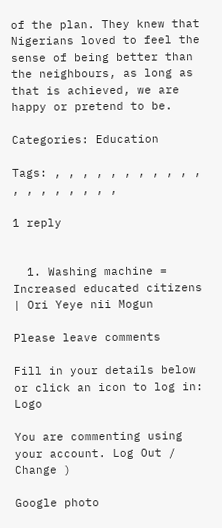of the plan. They knew that Nigerians loved to feel the sense of being better than the neighbours, as long as that is achieved, we are happy or pretend to be.

Categories: Education

Tags: , , , , , , , , , , , , , , , , , , ,

1 reply


  1. Washing machine = Increased educated citizens | Ori Yeye nii Mogun

Please leave comments

Fill in your details below or click an icon to log in: Logo

You are commenting using your account. Log Out /  Change )

Google photo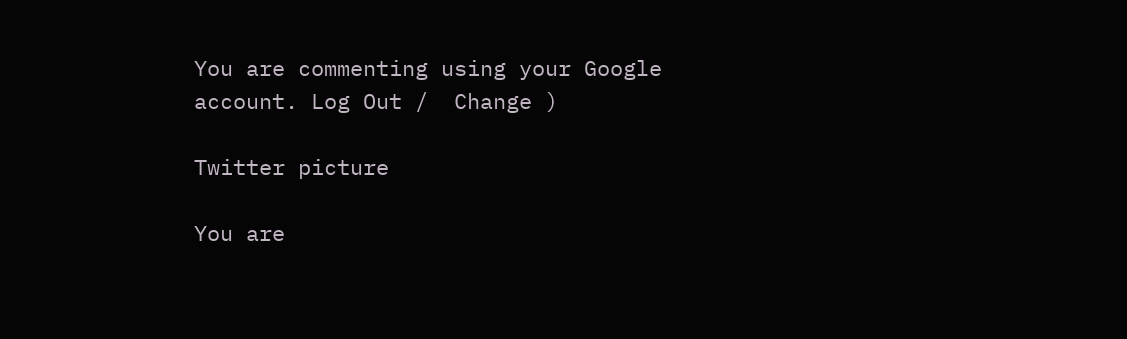You are commenting using your Google account. Log Out /  Change )

Twitter picture

You are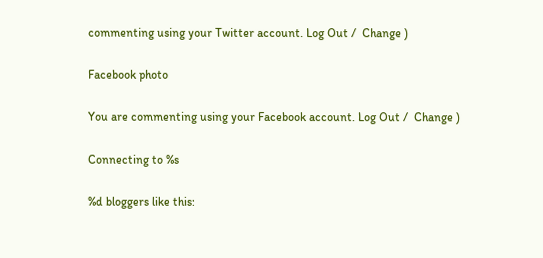commenting using your Twitter account. Log Out /  Change )

Facebook photo

You are commenting using your Facebook account. Log Out /  Change )

Connecting to %s

%d bloggers like this: